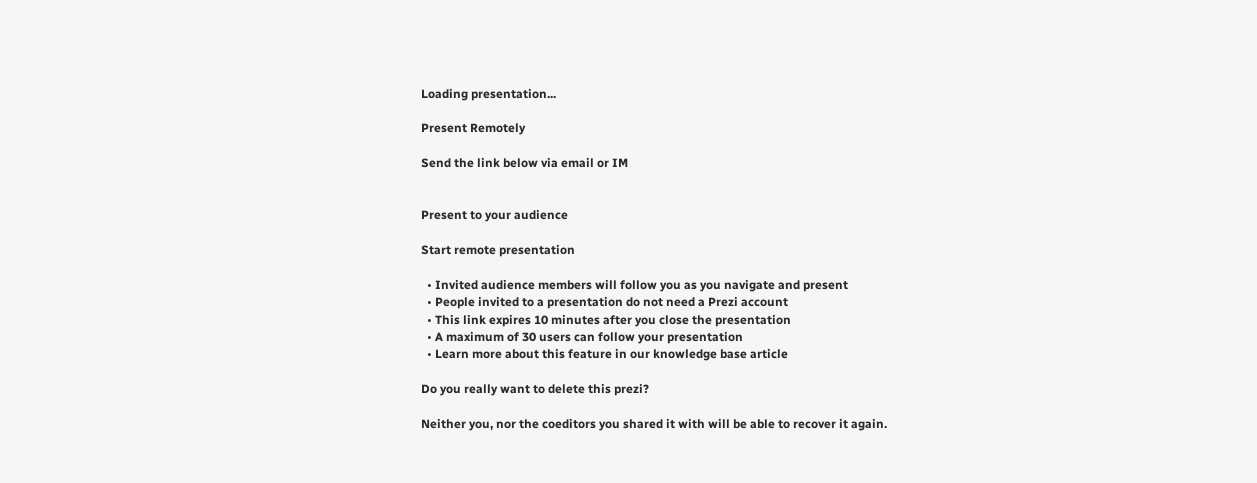Loading presentation...

Present Remotely

Send the link below via email or IM


Present to your audience

Start remote presentation

  • Invited audience members will follow you as you navigate and present
  • People invited to a presentation do not need a Prezi account
  • This link expires 10 minutes after you close the presentation
  • A maximum of 30 users can follow your presentation
  • Learn more about this feature in our knowledge base article

Do you really want to delete this prezi?

Neither you, nor the coeditors you shared it with will be able to recover it again.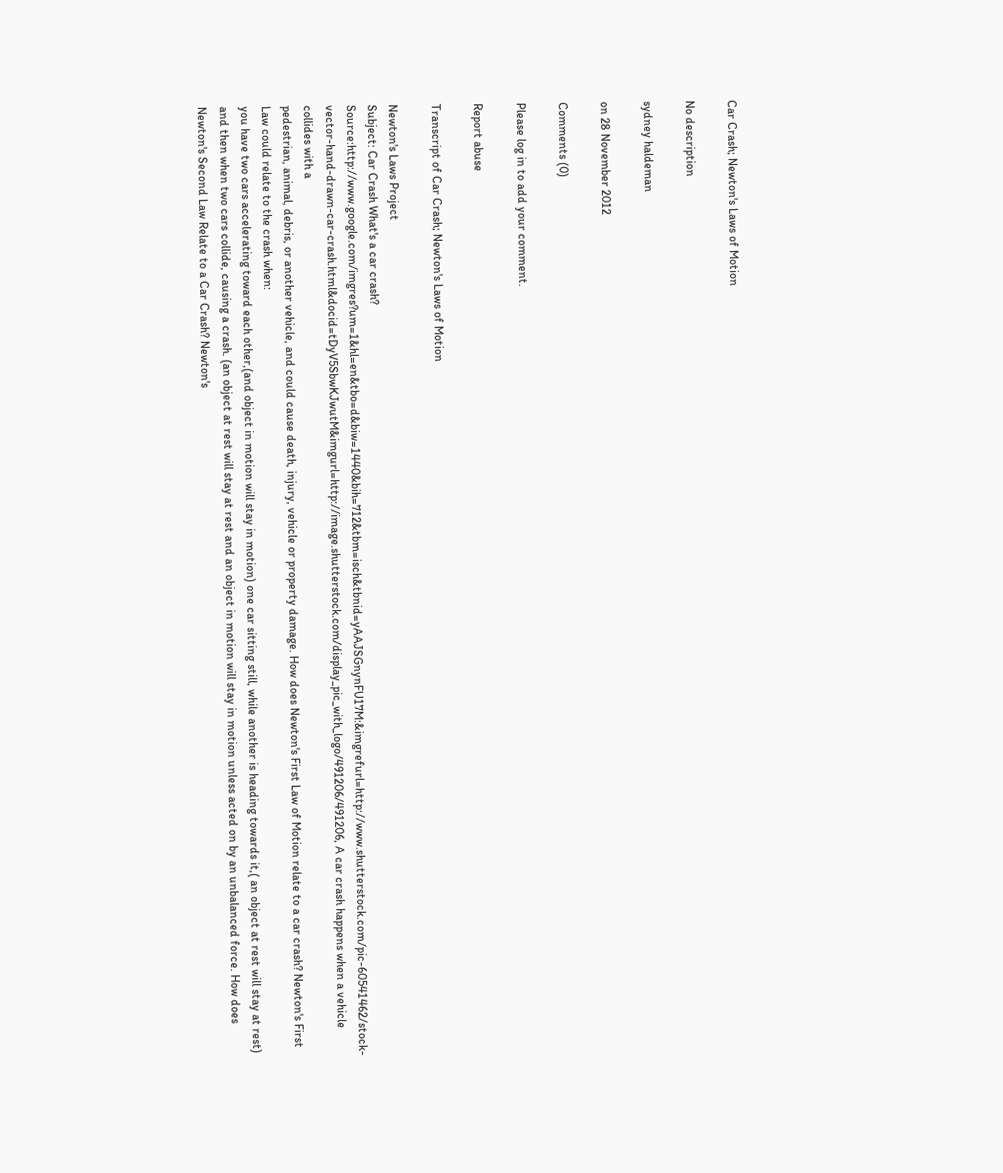Car Crash; Newton's Laws of Motion

No description

sydney haldeman

on 28 November 2012

Comments (0)

Please log in to add your comment.

Report abuse

Transcript of Car Crash; Newton's Laws of Motion

Newton's Laws Project
Subject: Car Crash What's a car crash? Source:http://www.google.com/imgres?um=1&hl=en&tbo=d&biw=1440&bih=712&tbm=isch&tbnid=yAAJSGnynFU17M:&imgrefurl=http://www.shutterstock.com/pic-60541462/stock-vector-hand-drawn-car-crash.html&docid=tDyV5SbwKJwutM&imgurl=http://image.shutterstock.com/display_pic_with_logo/491206/491206, A car crash happens when a vehicle collides with a
pedestrian, animal, debris, or another vehicle, and could cause death, injury, vehicle or property damage. How does Newton's First Law of Motion relate to a car crash? Newton's First Law could relate to the crash when:
you have two cars accelerating toward each other,(and object in motion will stay in motion) one car sitting still, while another is heading towards it,( an object at rest will stay at rest) and then when two cars collide, causing a crash. (an object at rest will stay at rest and an object in motion will stay in motion unless acted on by an unbalanced force. How does Newton's Second Law Relate to a Car Crash? Newton's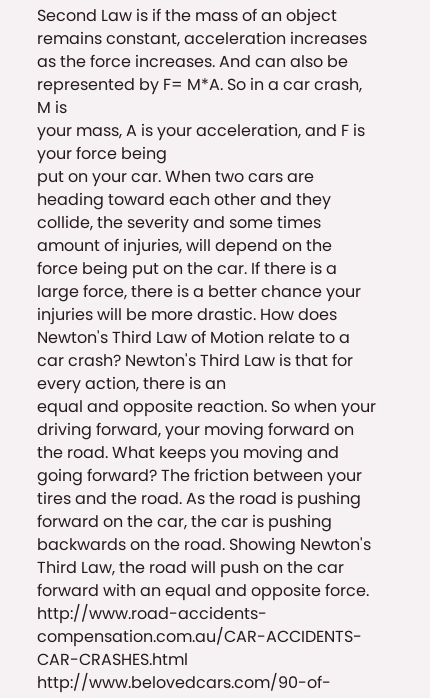Second Law is if the mass of an object remains constant, acceleration increases as the force increases. And can also be represented by F= M*A. So in a car crash, M is
your mass, A is your acceleration, and F is your force being
put on your car. When two cars are heading toward each other and they collide, the severity and some times amount of injuries, will depend on the force being put on the car. If there is a large force, there is a better chance your injuries will be more drastic. How does Newton's Third Law of Motion relate to a car crash? Newton's Third Law is that for every action, there is an
equal and opposite reaction. So when your driving forward, your moving forward on the road. What keeps you moving and going forward? The friction between your tires and the road. As the road is pushing forward on the car, the car is pushing backwards on the road. Showing Newton's Third Law, the road will push on the car forward with an equal and opposite force. http://www.road-accidents-compensation.com.au/CAR-ACCIDENTS-CAR-CRASHES.html http://www.belovedcars.com/90-of-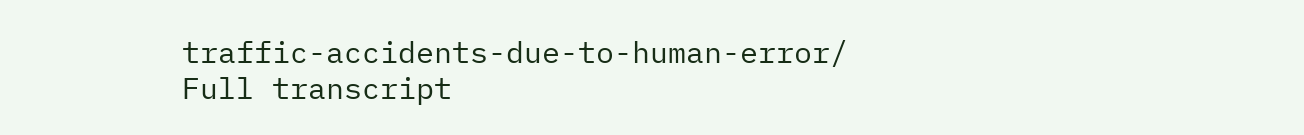traffic-accidents-due-to-human-error/
Full transcript